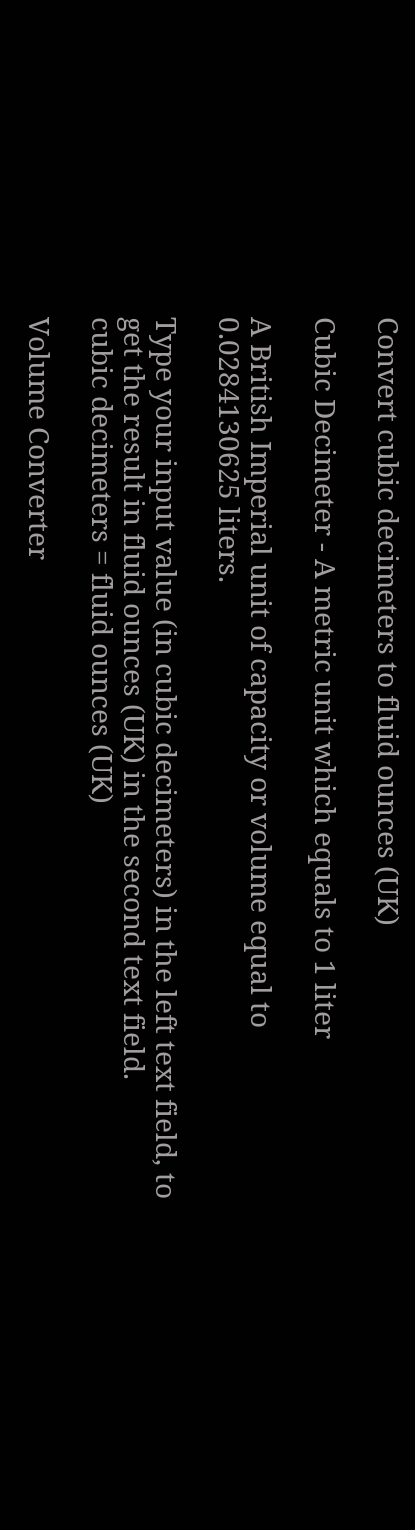Convert cubic decimeters to fluid ounces (UK)

Cubic Decimeter - A metric unit which equals to 1 liter

A British Imperial unit of capacity or volume equal to 0.0284130625 liters.

Type your input value (in cubic decimeters) in the left text field, to get the result in fluid ounces (UK) in the second text field.
cubic decimeters = fluid ounces (UK)

Volume Converter